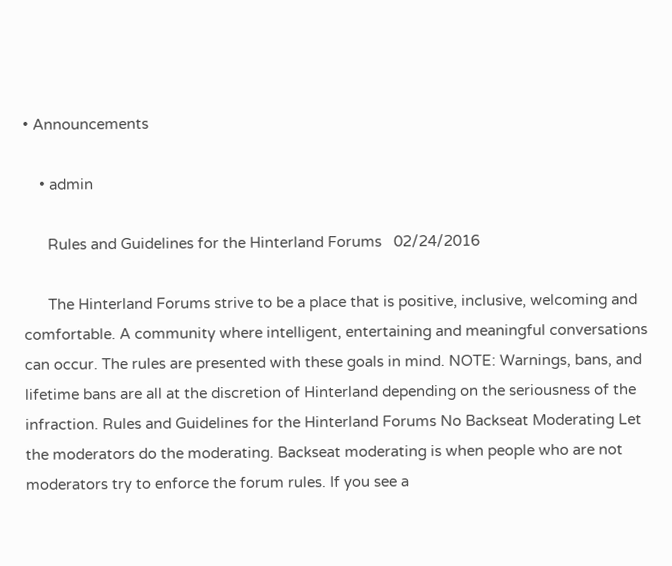• Announcements

    • admin

      Rules and Guidelines for the Hinterland Forums   02/24/2016

      The Hinterland Forums strive to be a place that is positive, inclusive, welcoming and comfortable. A community where intelligent, entertaining and meaningful conversations can occur. The rules are presented with these goals in mind. NOTE: Warnings, bans, and lifetime bans are all at the discretion of Hinterland depending on the seriousness of the infraction. Rules and Guidelines for the Hinterland Forums No Backseat Moderating Let the moderators do the moderating. Backseat moderating is when people who are not moderators try to enforce the forum rules. If you see a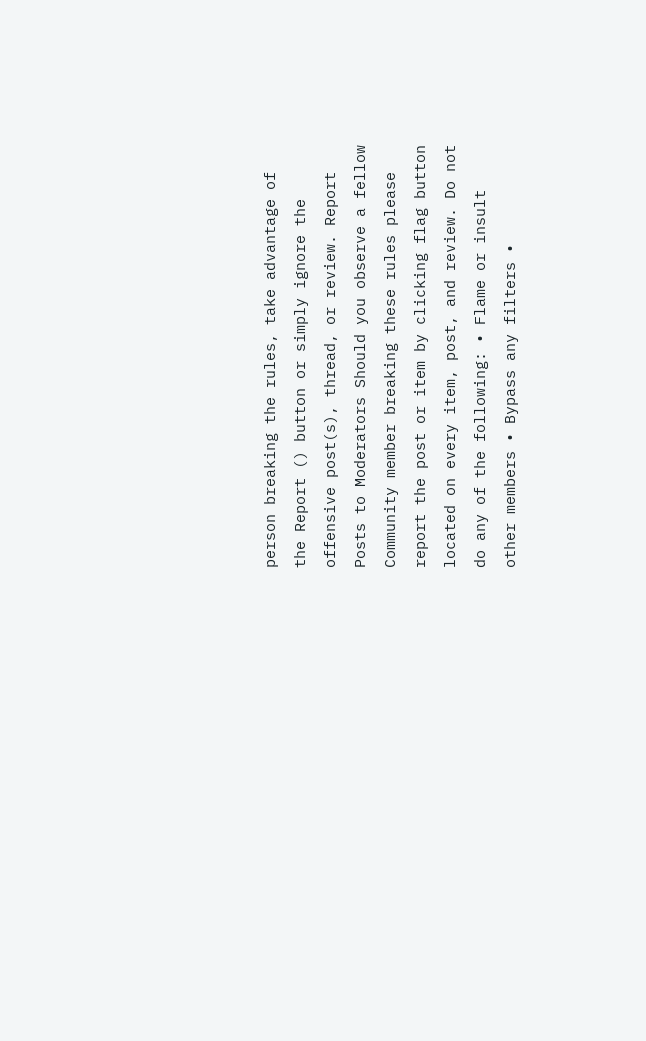person breaking the rules, take advantage of the Report () button or simply ignore the offensive post(s), thread, or review. Report Posts to Moderators Should you observe a fellow Community member breaking these rules please report the post or item by clicking flag button located on every item, post, and review. Do not do any of the following: • Flame or insult other members • Bypass any filters •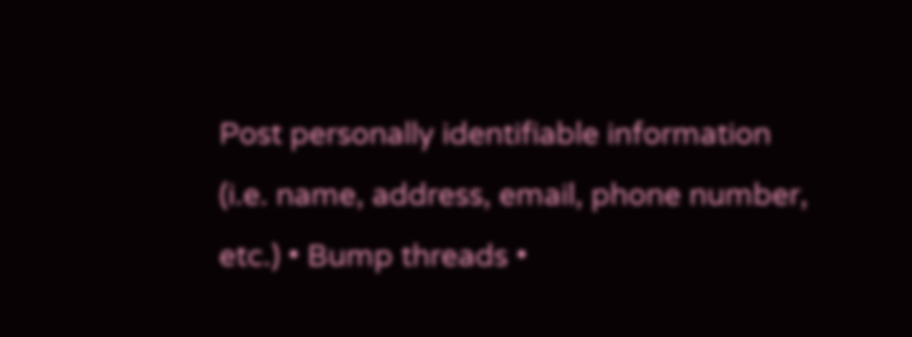Post personally identifiable information (i.e. name, address, email, phone number, etc.) • Bump threads •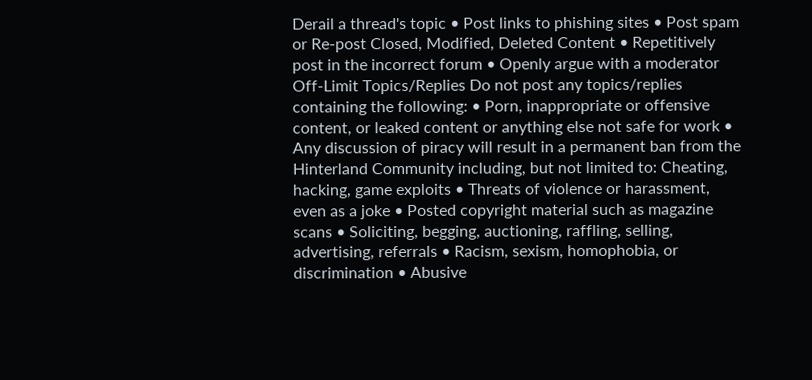Derail a thread's topic • Post links to phishing sites • Post spam or Re-post Closed, Modified, Deleted Content • Repetitively post in the incorrect forum • Openly argue with a moderator Off-Limit Topics/Replies Do not post any topics/replies containing the following: • Porn, inappropriate or offensive content, or leaked content or anything else not safe for work • Any discussion of piracy will result in a permanent ban from the Hinterland Community including, but not limited to: Cheating, hacking, game exploits • Threats of violence or harassment, even as a joke • Posted copyright material such as magazine scans • Soliciting, begging, auctioning, raffling, selling, advertising, referrals • Racism, sexism, homophobia, or discrimination • Abusive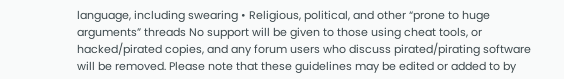language, including swearing • Religious, political, and other “prone to huge arguments” threads No support will be given to those using cheat tools, or hacked/pirated copies, and any forum users who discuss pirated/pirating software will be removed. Please note that these guidelines may be edited or added to by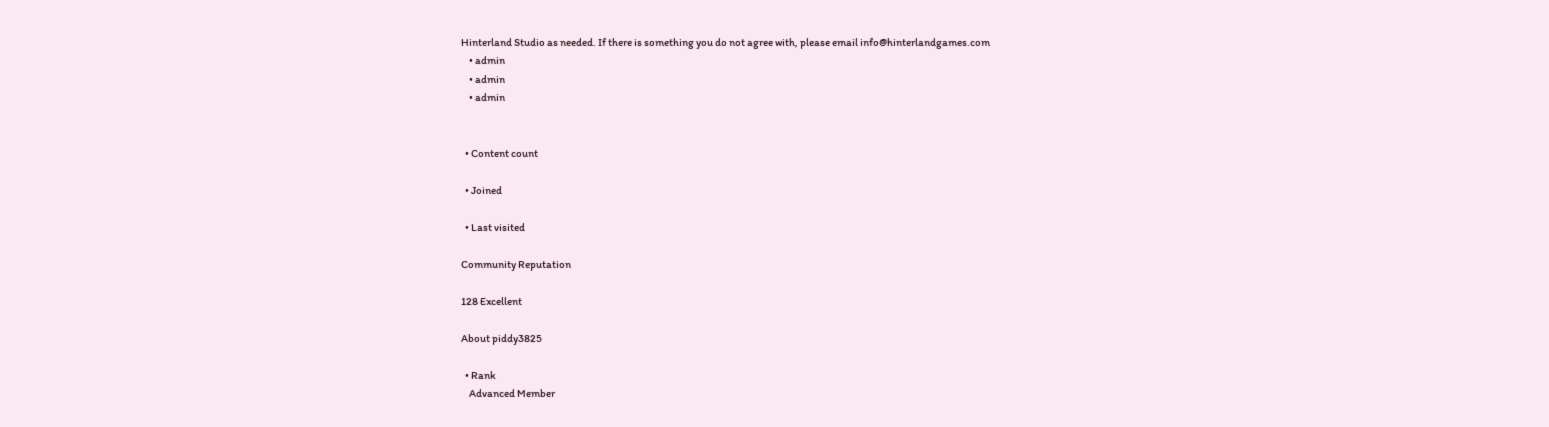Hinterland Studio as needed. If there is something you do not agree with, please email info@hinterlandgames.com
    • admin
    • admin
    • admin


  • Content count

  • Joined

  • Last visited

Community Reputation

128 Excellent

About piddy3825

  • Rank
    Advanced Member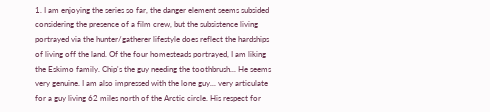1. I am enjoying the series so far, the danger element seems subsided considering the presence of a film crew, but the subsistence living portrayed via the hunter/gatherer lifestyle does reflect the hardships of living off the land. Of the four homesteads portrayed, I am liking the Eskimo family. Chip's the guy needing the toothbrush... He seems very genuine. I am also impressed with the lone guy... very articulate for a guy living 62 miles north of the Arctic circle. His respect for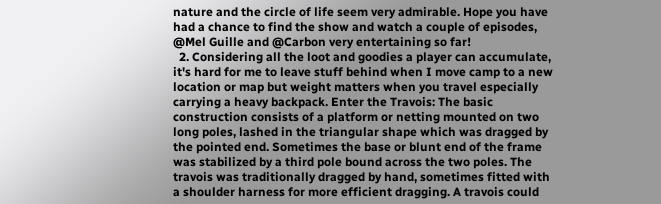nature and the circle of life seem very admirable. Hope you have had a chance to find the show and watch a couple of episodes, @Mel Guille and @Carbon very entertaining so far!
  2. Considering all the loot and goodies a player can accumulate, it's hard for me to leave stuff behind when I move camp to a new location or map but weight matters when you travel especially carrying a heavy backpack. Enter the Travois: The basic construction consists of a platform or netting mounted on two long poles, lashed in the triangular shape which was dragged by the pointed end. Sometimes the base or blunt end of the frame was stabilized by a third pole bound across the two poles. The travois was traditionally dragged by hand, sometimes fitted with a shoulder harness for more efficient dragging. A travois could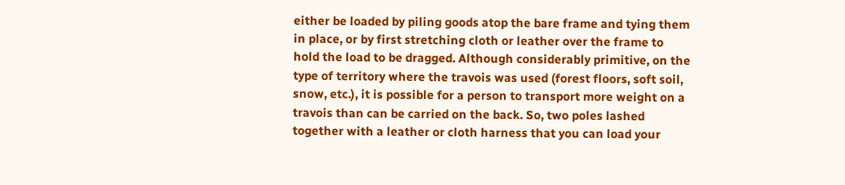either be loaded by piling goods atop the bare frame and tying them in place, or by first stretching cloth or leather over the frame to hold the load to be dragged. Although considerably primitive, on the type of territory where the travois was used (forest floors, soft soil, snow, etc.), it is possible for a person to transport more weight on a travois than can be carried on the back. So, two poles lashed together with a leather or cloth harness that you can load your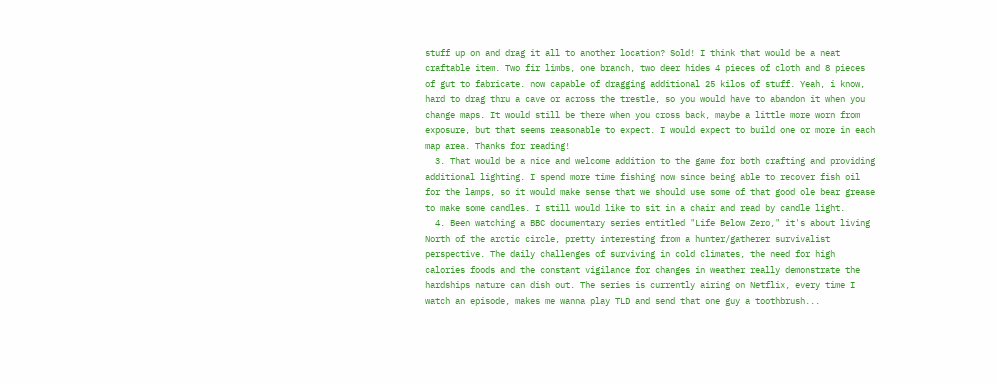stuff up on and drag it all to another location? Sold! I think that would be a neat craftable item. Two fir limbs, one branch, two deer hides 4 pieces of cloth and 8 pieces of gut to fabricate. now capable of dragging additional 25 kilos of stuff. Yeah, i know, hard to drag thru a cave or across the trestle, so you would have to abandon it when you change maps. It would still be there when you cross back, maybe a little more worn from exposure, but that seems reasonable to expect. I would expect to build one or more in each map area. Thanks for reading!
  3. That would be a nice and welcome addition to the game for both crafting and providing additional lighting. I spend more time fishing now since being able to recover fish oil for the lamps, so it would make sense that we should use some of that good ole bear grease to make some candles. I still would like to sit in a chair and read by candle light.
  4. Been watching a BBC documentary series entitled "Life Below Zero," it's about living North of the arctic circle, pretty interesting from a hunter/gatherer survivalist perspective. The daily challenges of surviving in cold climates, the need for high calories foods and the constant vigilance for changes in weather really demonstrate the hardships nature can dish out. The series is currently airing on Netflix, every time I watch an episode, makes me wanna play TLD and send that one guy a toothbrush...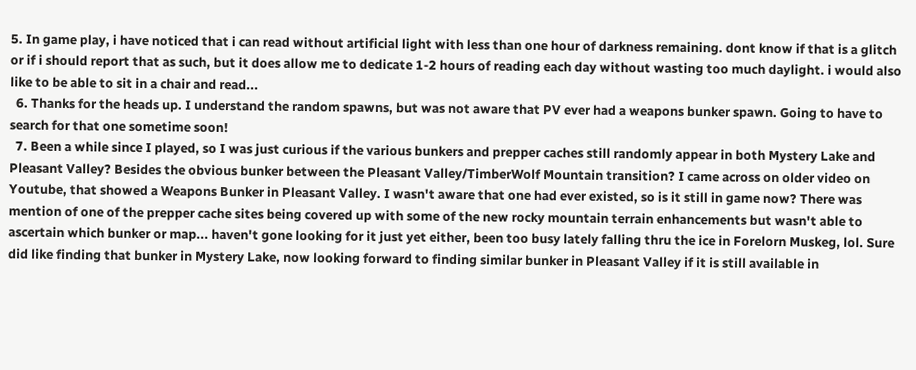5. In game play, i have noticed that i can read without artificial light with less than one hour of darkness remaining. dont know if that is a glitch or if i should report that as such, but it does allow me to dedicate 1-2 hours of reading each day without wasting too much daylight. i would also like to be able to sit in a chair and read...
  6. Thanks for the heads up. I understand the random spawns, but was not aware that PV ever had a weapons bunker spawn. Going to have to search for that one sometime soon!
  7. Been a while since I played, so I was just curious if the various bunkers and prepper caches still randomly appear in both Mystery Lake and Pleasant Valley? Besides the obvious bunker between the Pleasant Valley/TimberWolf Mountain transition? I came across on older video on Youtube, that showed a Weapons Bunker in Pleasant Valley. I wasn't aware that one had ever existed, so is it still in game now? There was mention of one of the prepper cache sites being covered up with some of the new rocky mountain terrain enhancements but wasn't able to ascertain which bunker or map... haven't gone looking for it just yet either, been too busy lately falling thru the ice in Forelorn Muskeg, lol. Sure did like finding that bunker in Mystery Lake, now looking forward to finding similar bunker in Pleasant Valley if it is still available in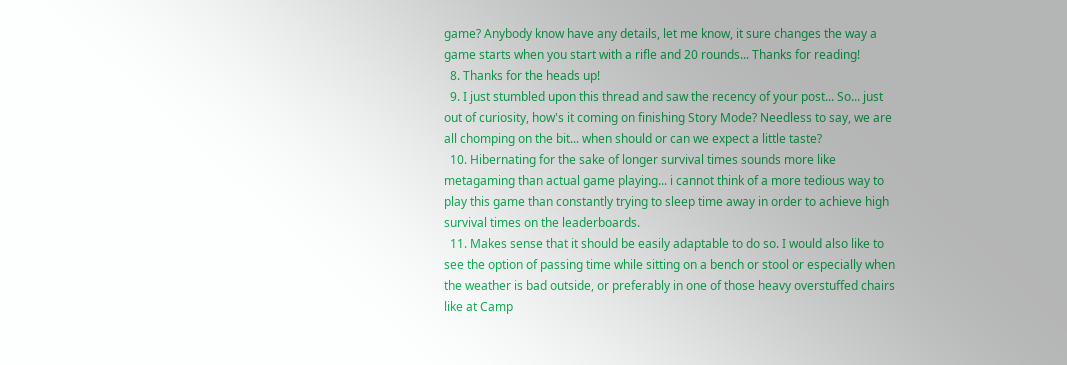game? Anybody know have any details, let me know, it sure changes the way a game starts when you start with a rifle and 20 rounds... Thanks for reading!
  8. Thanks for the heads up!
  9. I just stumbled upon this thread and saw the recency of your post... So... just out of curiosity, how's it coming on finishing Story Mode? Needless to say, we are all chomping on the bit... when should or can we expect a little taste?
  10. Hibernating for the sake of longer survival times sounds more like metagaming than actual game playing... i cannot think of a more tedious way to play this game than constantly trying to sleep time away in order to achieve high survival times on the leaderboards.
  11. Makes sense that it should be easily adaptable to do so. I would also like to see the option of passing time while sitting on a bench or stool or especially when the weather is bad outside, or preferably in one of those heavy overstuffed chairs like at Camp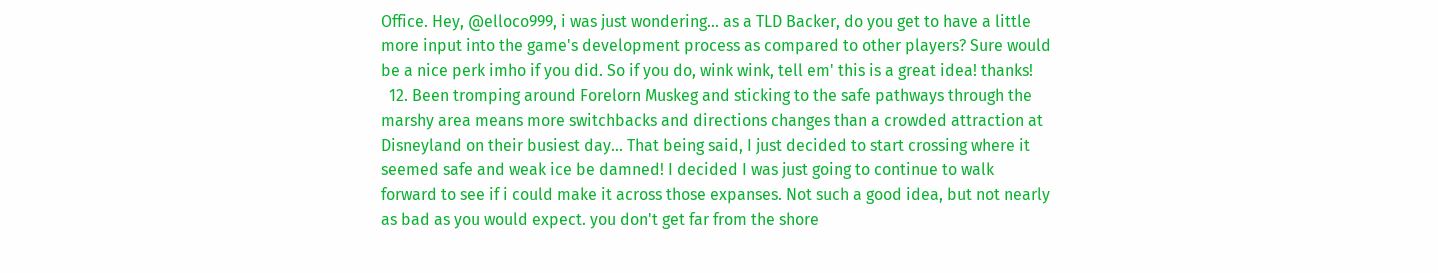Office. Hey, @elloco999, i was just wondering... as a TLD Backer, do you get to have a little more input into the game's development process as compared to other players? Sure would be a nice perk imho if you did. So if you do, wink wink, tell em' this is a great idea! thanks!
  12. Been tromping around Forelorn Muskeg and sticking to the safe pathways through the marshy area means more switchbacks and directions changes than a crowded attraction at Disneyland on their busiest day... That being said, I just decided to start crossing where it seemed safe and weak ice be damned! I decided I was just going to continue to walk forward to see if i could make it across those expanses. Not such a good idea, but not nearly as bad as you would expect. you don't get far from the shore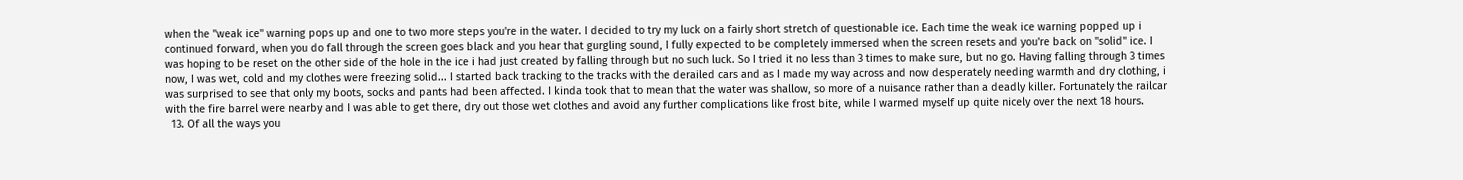when the "weak ice" warning pops up and one to two more steps you're in the water. I decided to try my luck on a fairly short stretch of questionable ice. Each time the weak ice warning popped up i continued forward, when you do fall through the screen goes black and you hear that gurgling sound, I fully expected to be completely immersed when the screen resets and you're back on "solid" ice. I was hoping to be reset on the other side of the hole in the ice i had just created by falling through but no such luck. So I tried it no less than 3 times to make sure, but no go. Having falling through 3 times now, I was wet, cold and my clothes were freezing solid... I started back tracking to the tracks with the derailed cars and as I made my way across and now desperately needing warmth and dry clothing, i was surprised to see that only my boots, socks and pants had been affected. I kinda took that to mean that the water was shallow, so more of a nuisance rather than a deadly killer. Fortunately the railcar with the fire barrel were nearby and I was able to get there, dry out those wet clothes and avoid any further complications like frost bite, while I warmed myself up quite nicely over the next 18 hours.
  13. Of all the ways you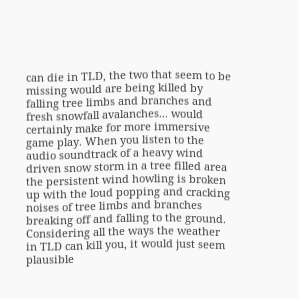can die in TLD, the two that seem to be missing would are being killed by falling tree limbs and branches and fresh snowfall avalanches... would certainly make for more immersive game play. When you listen to the audio soundtrack of a heavy wind driven snow storm in a tree filled area the persistent wind howling is broken up with the loud popping and cracking noises of tree limbs and branches breaking off and falling to the ground. Considering all the ways the weather in TLD can kill you, it would just seem plausible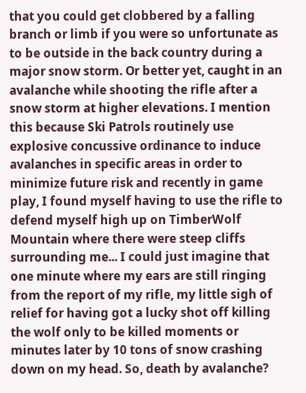that you could get clobbered by a falling branch or limb if you were so unfortunate as to be outside in the back country during a major snow storm. Or better yet, caught in an avalanche while shooting the rifle after a snow storm at higher elevations. I mention this because Ski Patrols routinely use explosive concussive ordinance to induce avalanches in specific areas in order to minimize future risk and recently in game play, I found myself having to use the rifle to defend myself high up on TimberWolf Mountain where there were steep cliffs surrounding me... I could just imagine that one minute where my ears are still ringing from the report of my rifle, my little sigh of relief for having got a lucky shot off killing the wolf only to be killed moments or minutes later by 10 tons of snow crashing down on my head. So, death by avalanche?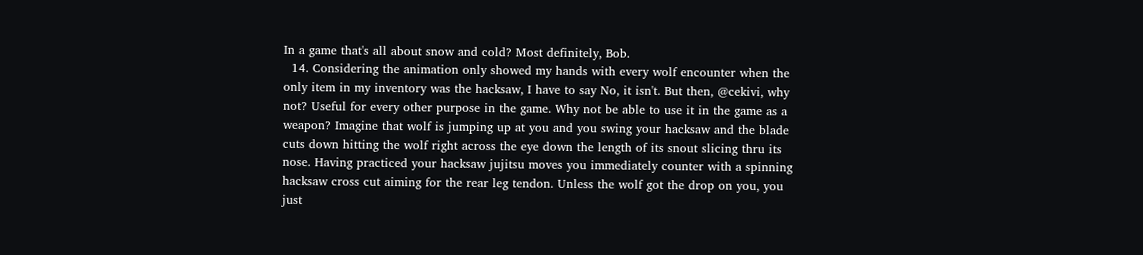In a game that's all about snow and cold? Most definitely, Bob.
  14. Considering the animation only showed my hands with every wolf encounter when the only item in my inventory was the hacksaw, I have to say No, it isn't. But then, @cekivi, why not? Useful for every other purpose in the game. Why not be able to use it in the game as a weapon? Imagine that wolf is jumping up at you and you swing your hacksaw and the blade cuts down hitting the wolf right across the eye down the length of its snout slicing thru its nose. Having practiced your hacksaw jujitsu moves you immediately counter with a spinning hacksaw cross cut aiming for the rear leg tendon. Unless the wolf got the drop on you, you just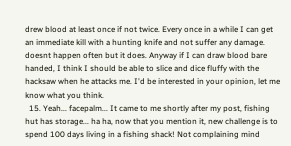drew blood at least once if not twice. Every once in a while I can get an immediate kill with a hunting knife and not suffer any damage. doesnt happen often but it does. Anyway if I can draw blood bare handed, I think I should be able to slice and dice fluffy with the hacksaw when he attacks me. I'd be interested in your opinion, let me know what you think.
  15. Yeah... facepalm... It came to me shortly after my post, fishing hut has storage... ha ha, now that you mention it, new challenge is to spend 100 days living in a fishing shack! Not complaining mind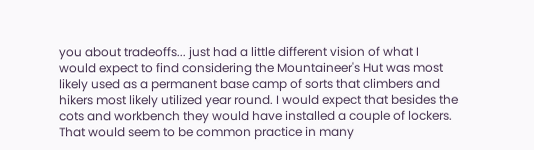you about tradeoffs... just had a little different vision of what I would expect to find considering the Mountaineer's Hut was most likely used as a permanent base camp of sorts that climbers and hikers most likely utilized year round. I would expect that besides the cots and workbench they would have installed a couple of lockers. That would seem to be common practice in many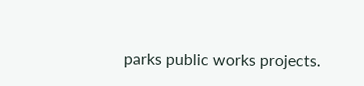parks public works projects.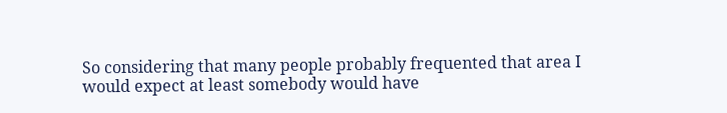So considering that many people probably frequented that area I would expect at least somebody would have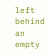left behind an empty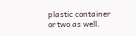plastic container or two as well.